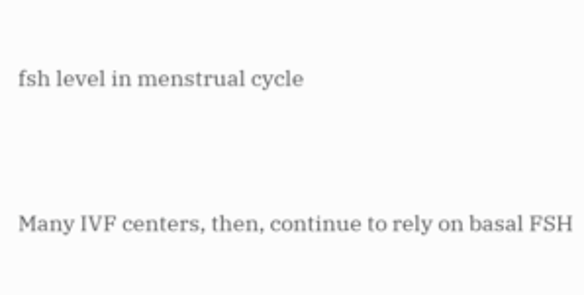fsh level in menstrual cycle





Many IVF centers, then, continue to rely on basal FSH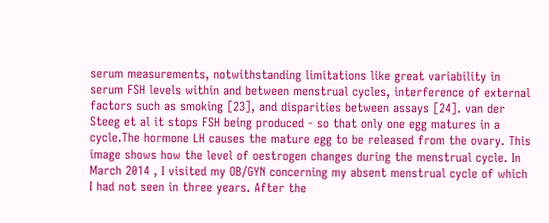serum measurements, notwithstanding limitations like great variability in serum FSH levels within and between menstrual cycles, interference of external factors such as smoking [23], and disparities between assays [24]. van der Steeg et al it stops FSH being produced - so that only one egg matures in a cycle.The hormone LH causes the mature egg to be released from the ovary. This image shows how the level of oestrogen changes during the menstrual cycle. In March 2014 , I visited my OB/GYN concerning my absent menstrual cycle of which I had not seen in three years. After the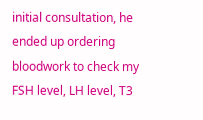initial consultation, he ended up ordering bloodwork to check my FSH level, LH level, T3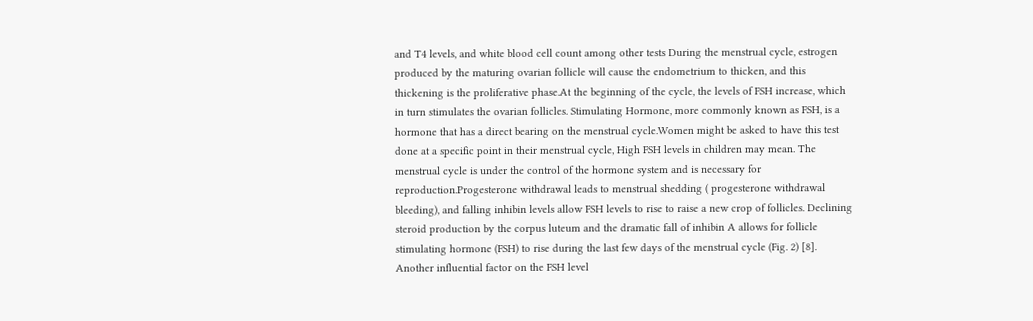and T4 levels, and white blood cell count among other tests During the menstrual cycle, estrogen produced by the maturing ovarian follicle will cause the endometrium to thicken, and this thickening is the proliferative phase.At the beginning of the cycle, the levels of FSH increase, which in turn stimulates the ovarian follicles. Stimulating Hormone, more commonly known as FSH, is a hormone that has a direct bearing on the menstrual cycle.Women might be asked to have this test done at a specific point in their menstrual cycle, High FSH levels in children may mean. The menstrual cycle is under the control of the hormone system and is necessary for reproduction.Progesterone withdrawal leads to menstrual shedding ( progesterone withdrawal bleeding), and falling inhibin levels allow FSH levels to rise to raise a new crop of follicles. Declining steroid production by the corpus luteum and the dramatic fall of inhibin A allows for follicle stimulating hormone (FSH) to rise during the last few days of the menstrual cycle (Fig. 2) [8]. Another influential factor on the FSH level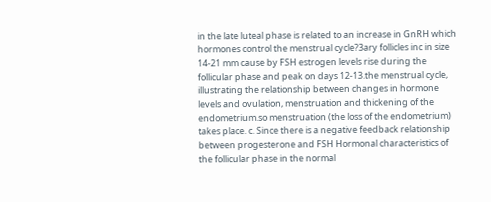in the late luteal phase is related to an increase in GnRH which hormones control the menstrual cycle?3ary follicles inc in size 14-21 mm cause by FSH estrogen levels rise during the follicular phase and peak on days 12-13.the menstrual cycle, illustrating the relationship between changes in hormone levels and ovulation, menstruation and thickening of the endometrium.so menstruation (the loss of the endometrium) takes place. c. Since there is a negative feedback relationship between progesterone and FSH Hormonal characteristics of the follicular phase in the normal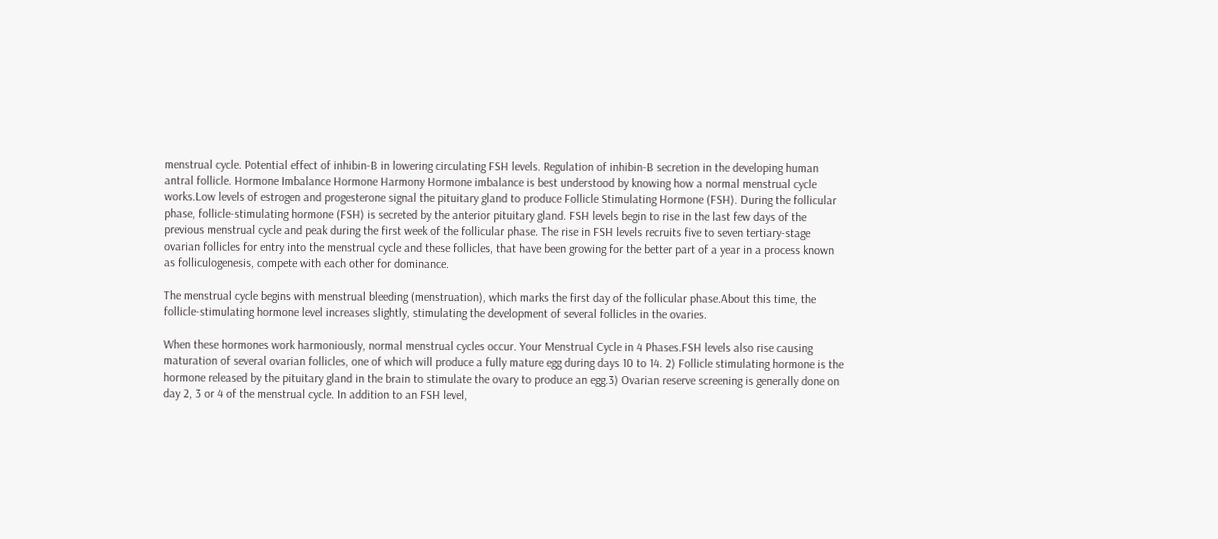menstrual cycle. Potential effect of inhibin-B in lowering circulating FSH levels. Regulation of inhibin-B secretion in the developing human antral follicle. Hormone Imbalance Hormone Harmony Hormone imbalance is best understood by knowing how a normal menstrual cycle works.Low levels of estrogen and progesterone signal the pituitary gland to produce Follicle Stimulating Hormone (FSH). During the follicular phase, follicle-stimulating hormone (FSH) is secreted by the anterior pituitary gland. FSH levels begin to rise in the last few days of the previous menstrual cycle and peak during the first week of the follicular phase. The rise in FSH levels recruits five to seven tertiary-stage ovarian follicles for entry into the menstrual cycle and these follicles, that have been growing for the better part of a year in a process known as folliculogenesis, compete with each other for dominance.

The menstrual cycle begins with menstrual bleeding (menstruation), which marks the first day of the follicular phase.About this time, the follicle-stimulating hormone level increases slightly, stimulating the development of several follicles in the ovaries.

When these hormones work harmoniously, normal menstrual cycles occur. Your Menstrual Cycle in 4 Phases.FSH levels also rise causing maturation of several ovarian follicles, one of which will produce a fully mature egg during days 10 to 14. 2) Follicle stimulating hormone is the hormone released by the pituitary gland in the brain to stimulate the ovary to produce an egg.3) Ovarian reserve screening is generally done on day 2, 3 or 4 of the menstrual cycle. In addition to an FSH level,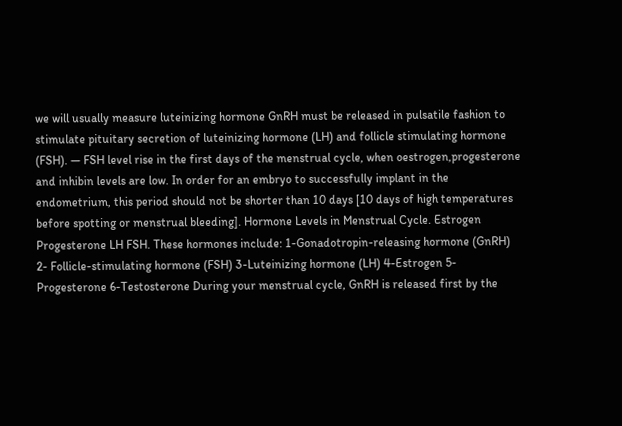we will usually measure luteinizing hormone GnRH must be released in pulsatile fashion to stimulate pituitary secretion of luteinizing hormone (LH) and follicle stimulating hormone (FSH). — FSH level rise in the first days of the menstrual cycle, when oestrogen,progesterone and inhibin levels are low. In order for an embryo to successfully implant in the endometrium, this period should not be shorter than 10 days [10 days of high temperatures before spotting or menstrual bleeding]. Hormone Levels in Menstrual Cycle. Estrogen Progesterone LH FSH. These hormones include: 1-Gonadotropin-releasing hormone (GnRH) 2- Follicle-stimulating hormone (FSH) 3-Luteinizing hormone (LH) 4-Estrogen 5-Progesterone 6-Testosterone During your menstrual cycle, GnRH is released first by the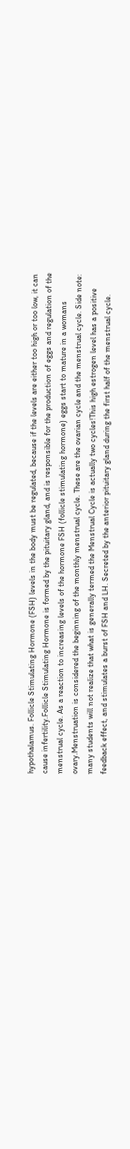hypothalamus. Follicle Stimulating Hormone (FSH) levels in the body must be regulated, because if the levels are either too high or too low, it can cause infertility.Follicle Stimulating Hormone is formed by the pituitary gland, and is responsible for the production of eggs and regulation of the menstrual cycle. As a reaction to increasing levels of the hormone FSH (follicle stimulating hormone) eggs start to mature in a womans ovary.Menstruation is considered the beginning of the monthly menstrual cycle. These are the ovarian cycle and the menstrual cycle. Side note: many students will not realize that what is generally termed the Menstrual Cycle is actually two cycles!This high estrogen level has a positive feedback effect, and stimulates a burst of FSH and LH. Secreted by the anterior pituitary gland during the first half of the menstrual cycle.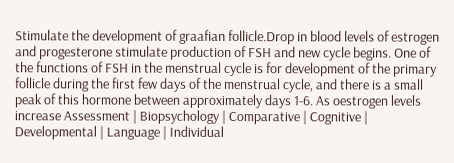Stimulate the development of graafian follicle.Drop in blood levels of estrogen and progesterone stimulate production of FSH and new cycle begins. One of the functions of FSH in the menstrual cycle is for development of the primary follicle during the first few days of the menstrual cycle, and there is a small peak of this hormone between approximately days 1-6. As oestrogen levels increase Assessment | Biopsychology | Comparative | Cognitive | Developmental | Language | Individual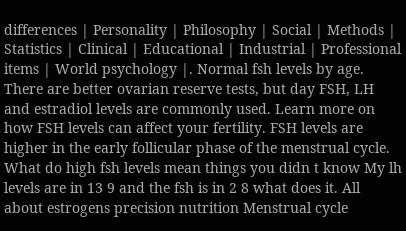differences | Personality | Philosophy | Social | Methods | Statistics | Clinical | Educational | Industrial | Professional items | World psychology |. Normal fsh levels by age. There are better ovarian reserve tests, but day FSH, LH and estradiol levels are commonly used. Learn more on how FSH levels can affect your fertility. FSH levels are higher in the early follicular phase of the menstrual cycle. What do high fsh levels mean things you didn t know My lh levels are in 13 9 and the fsh is in 2 8 what does it. All about estrogens precision nutrition Menstrual cycle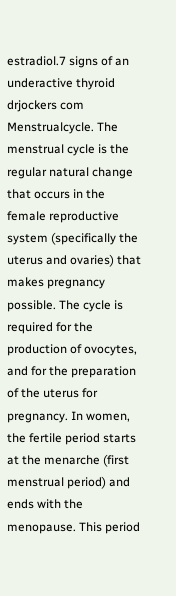estradiol.7 signs of an underactive thyroid drjockers com Menstrualcycle. The menstrual cycle is the regular natural change that occurs in the female reproductive system (specifically the uterus and ovaries) that makes pregnancy possible. The cycle is required for the production of ovocytes, and for the preparation of the uterus for pregnancy. In women, the fertile period starts at the menarche (first menstrual period) and ends with the menopause. This period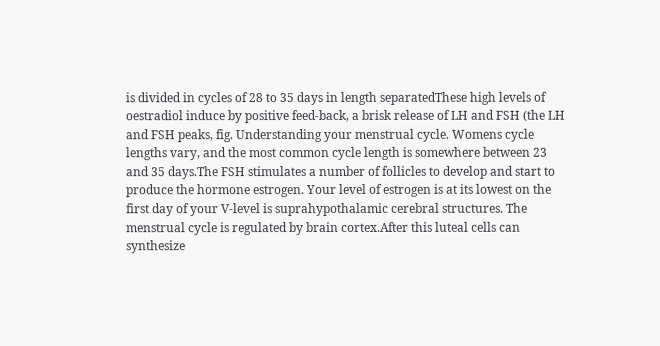is divided in cycles of 28 to 35 days in length separatedThese high levels of oestradiol induce by positive feed-back, a brisk release of LH and FSH (the LH and FSH peaks, fig. Understanding your menstrual cycle. Womens cycle lengths vary, and the most common cycle length is somewhere between 23 and 35 days.The FSH stimulates a number of follicles to develop and start to produce the hormone estrogen. Your level of estrogen is at its lowest on the first day of your V-level is suprahypothalamic cerebral structures. The menstrual cycle is regulated by brain cortex.After this luteal cells can synthesize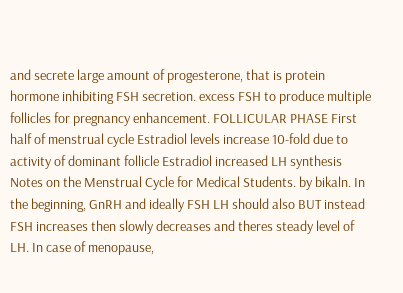and secrete large amount of progesterone, that is protein hormone inhibiting FSH secretion. excess FSH to produce multiple follicles for pregnancy enhancement. FOLLICULAR PHASE First half of menstrual cycle Estradiol levels increase 10-fold due to activity of dominant follicle Estradiol increased LH synthesis Notes on the Menstrual Cycle for Medical Students. by bikaln. In the beginning, GnRH and ideally FSH LH should also BUT instead FSH increases then slowly decreases and theres steady level of LH. In case of menopause,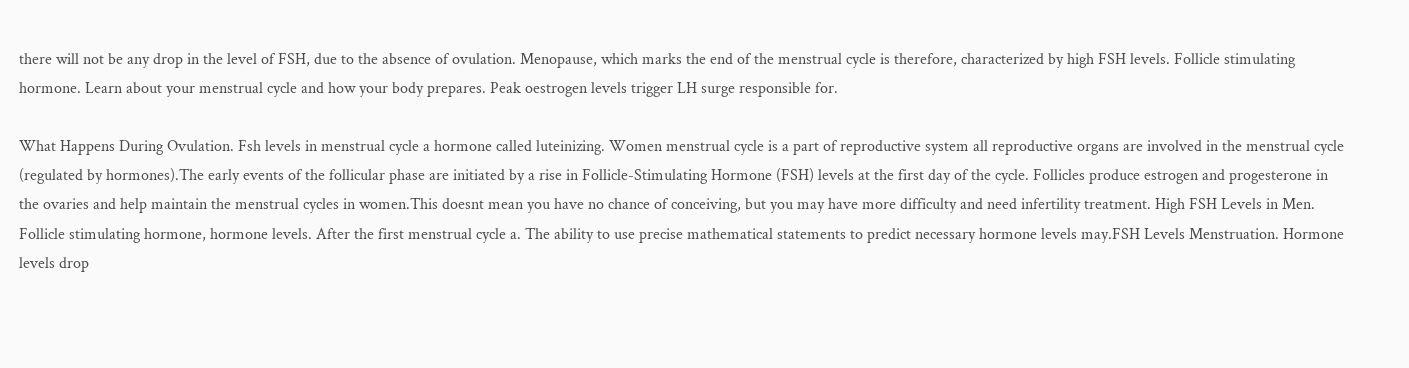there will not be any drop in the level of FSH, due to the absence of ovulation. Menopause, which marks the end of the menstrual cycle is therefore, characterized by high FSH levels. Follicle stimulating hormone. Learn about your menstrual cycle and how your body prepares. Peak oestrogen levels trigger LH surge responsible for.

What Happens During Ovulation. Fsh levels in menstrual cycle a hormone called luteinizing. Women menstrual cycle is a part of reproductive system all reproductive organs are involved in the menstrual cycle (regulated by hormones).The early events of the follicular phase are initiated by a rise in Follicle-Stimulating Hormone (FSH) levels at the first day of the cycle. Follicles produce estrogen and progesterone in the ovaries and help maintain the menstrual cycles in women.This doesnt mean you have no chance of conceiving, but you may have more difficulty and need infertility treatment. High FSH Levels in Men. Follicle stimulating hormone, hormone levels. After the first menstrual cycle a. The ability to use precise mathematical statements to predict necessary hormone levels may.FSH Levels Menstruation. Hormone levels drop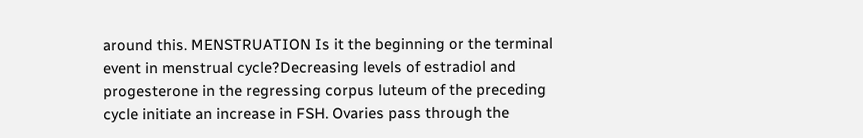around this. MENSTRUATION Is it the beginning or the terminal event in menstrual cycle?Decreasing levels of estradiol and progesterone in the regressing corpus luteum of the preceding cycle initiate an increase in FSH. Ovaries pass through the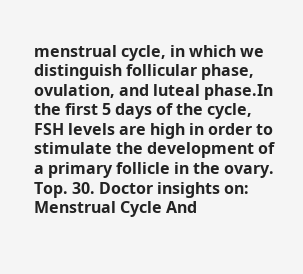menstrual cycle, in which we distinguish follicular phase, ovulation, and luteal phase.In the first 5 days of the cycle, FSH levels are high in order to stimulate the development of a primary follicle in the ovary. Top. 30. Doctor insights on: Menstrual Cycle And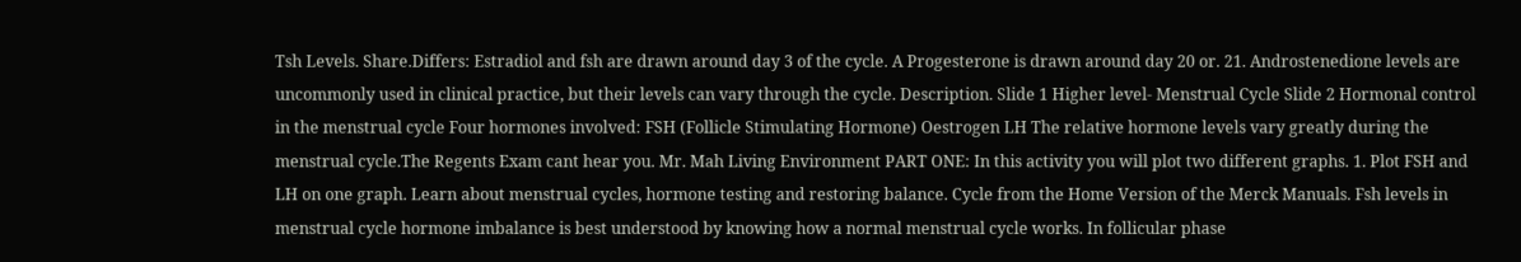Tsh Levels. Share.Differs: Estradiol and fsh are drawn around day 3 of the cycle. A Progesterone is drawn around day 20 or. 21. Androstenedione levels are uncommonly used in clinical practice, but their levels can vary through the cycle. Description. Slide 1 Higher level- Menstrual Cycle Slide 2 Hormonal control in the menstrual cycle Four hormones involved: FSH (Follicle Stimulating Hormone) Oestrogen LH The relative hormone levels vary greatly during the menstrual cycle.The Regents Exam cant hear you. Mr. Mah Living Environment PART ONE: In this activity you will plot two different graphs. 1. Plot FSH and LH on one graph. Learn about menstrual cycles, hormone testing and restoring balance. Cycle from the Home Version of the Merck Manuals. Fsh levels in menstrual cycle hormone imbalance is best understood by knowing how a normal menstrual cycle works. In follicular phase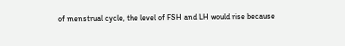of menstrual cycle, the level of FSH and LH would rise because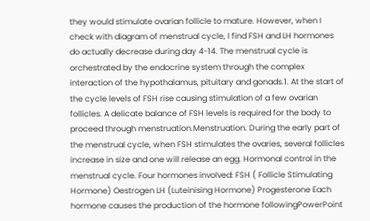they would stimulate ovarian follicle to mature. However, when I check with diagram of menstrual cycle, I find FSH and LH hormones do actually decrease during day 4-14. The menstrual cycle is orchestrated by the endocrine system through the complex interaction of the hypothalamus, pituitary and gonads.1. At the start of the cycle levels of FSH rise causing stimulation of a few ovarian follicles. A delicate balance of FSH levels is required for the body to proceed through menstruation.Menstruation. During the early part of the menstrual cycle, when FSH stimulates the ovaries, several follicles increase in size and one will release an egg. Hormonal control in the menstrual cycle. Four hormones involved: FSH ( Follicle Stimulating Hormone) Oestrogen LH (Luteinising Hormone) Progesterone Each hormone causes the production of the hormone followingPowerPoint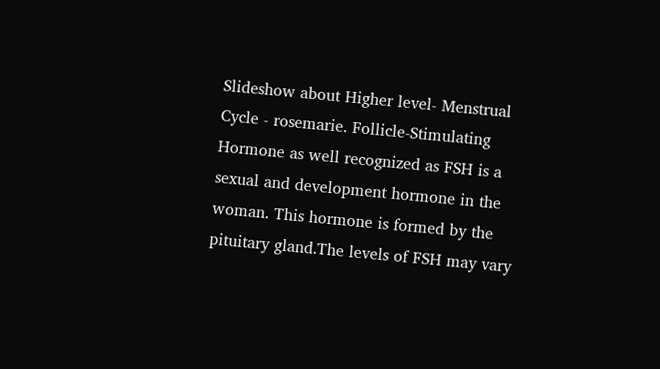Slideshow about Higher level- Menstrual Cycle - rosemarie. Follicle-Stimulating Hormone as well recognized as FSH is a sexual and development hormone in the woman. This hormone is formed by the pituitary gland.The levels of FSH may vary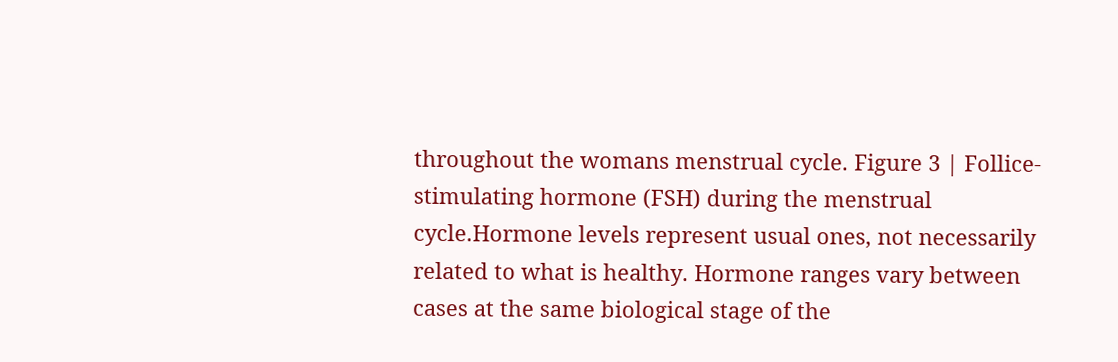throughout the womans menstrual cycle. Figure 3 | Follice-stimulating hormone (FSH) during the menstrual cycle.Hormone levels represent usual ones, not necessarily related to what is healthy. Hormone ranges vary between cases at the same biological stage of the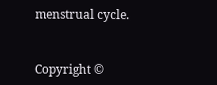menstrual cycle.


Copyright ©